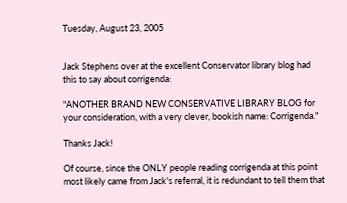Tuesday, August 23, 2005


Jack Stephens over at the excellent Conservator library blog had this to say about corrigenda:

"ANOTHER BRAND NEW CONSERVATIVE LIBRARY BLOG for your consideration, with a very clever, bookish name: Corrigenda."

Thanks Jack!

Of course, since the ONLY people reading corrigenda at this point most likely came from Jack's referral, it is redundant to tell them that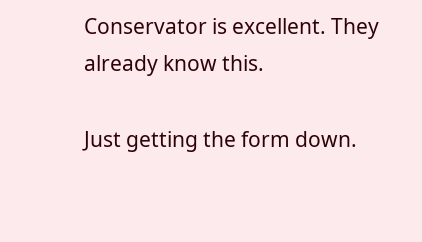Conservator is excellent. They already know this.

Just getting the form down.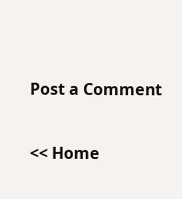Post a Comment

<< Home